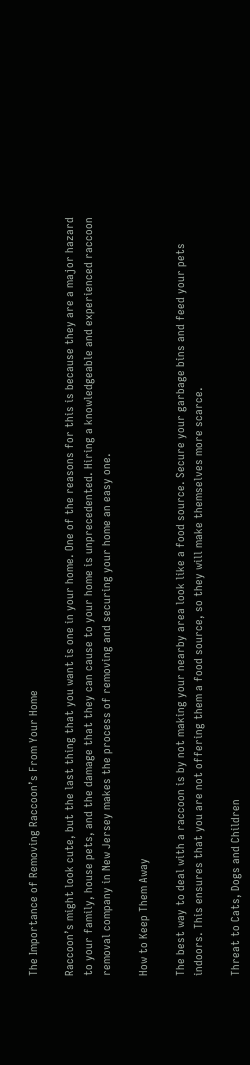The Importance of Removing Raccoon’s From Your Home

Raccoon’s might look cute, but the last thing that you want is one in your home. One of the reasons for this is because they are a major hazard to your family, house pets, and the damage that they can cause to your home is unprecedented. Hiring a knowledgeable and experienced raccoon removal company in New Jersey makes the process of removing and securing your home an easy one.

How to Keep Them Away

The best way to deal with a raccoon is by not making your nearby area look like a food source. Secure your garbage bins and feed your pets indoors. This ensures that you are not offering them a food source, so they will make themselves more scarce.

Threat to Cats, Dogs and Children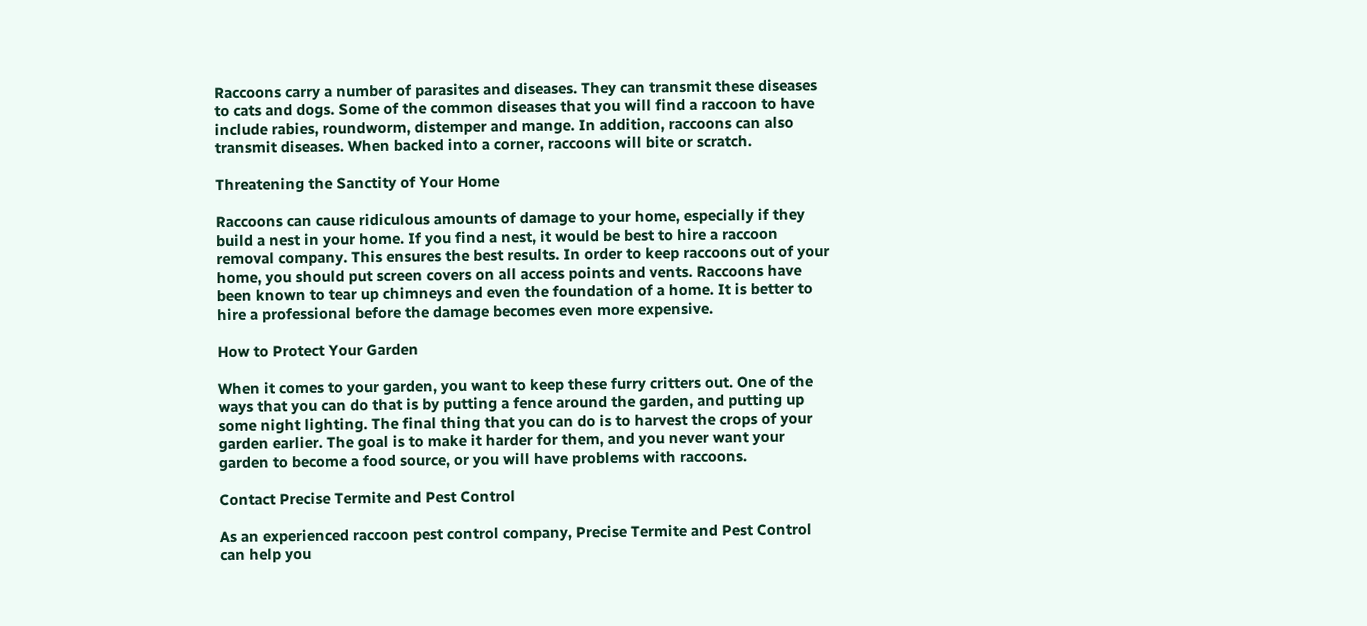Raccoons carry a number of parasites and diseases. They can transmit these diseases to cats and dogs. Some of the common diseases that you will find a raccoon to have include rabies, roundworm, distemper and mange. In addition, raccoons can also transmit diseases. When backed into a corner, raccoons will bite or scratch.

Threatening the Sanctity of Your Home

Raccoons can cause ridiculous amounts of damage to your home, especially if they build a nest in your home. If you find a nest, it would be best to hire a raccoon removal company. This ensures the best results. In order to keep raccoons out of your home, you should put screen covers on all access points and vents. Raccoons have been known to tear up chimneys and even the foundation of a home. It is better to hire a professional before the damage becomes even more expensive.

How to Protect Your Garden

When it comes to your garden, you want to keep these furry critters out. One of the ways that you can do that is by putting a fence around the garden, and putting up some night lighting. The final thing that you can do is to harvest the crops of your garden earlier. The goal is to make it harder for them, and you never want your garden to become a food source, or you will have problems with raccoons.

Contact Precise Termite and Pest Control

As an experienced raccoon pest control company, Precise Termite and Pest Control can help you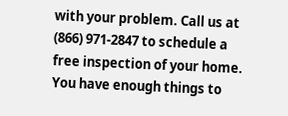with your problem. Call us at (866) 971-2847 to schedule a free inspection of your home. You have enough things to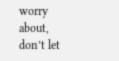worry about, don’t let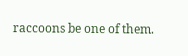raccoons be one of them.